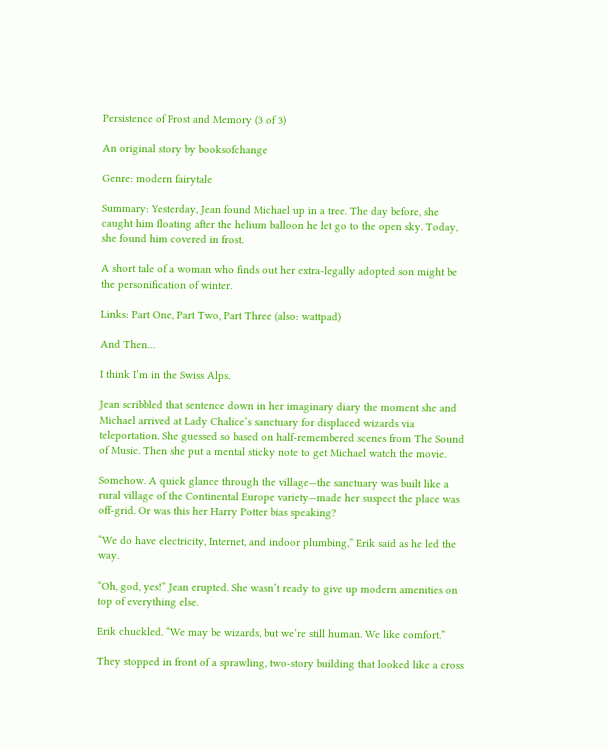Persistence of Frost and Memory (3 of 3)

An original story by booksofchange

Genre: modern fairytale

Summary: Yesterday, Jean found Michael up in a tree. The day before, she caught him floating after the helium balloon he let go to the open sky. Today, she found him covered in frost.

A short tale of a woman who finds out her extra-legally adopted son might be the personification of winter.

Links: Part One, Part Two, Part Three (also: wattpad)

And Then…

I think I’m in the Swiss Alps.

Jean scribbled that sentence down in her imaginary diary the moment she and Michael arrived at Lady Chalice’s sanctuary for displaced wizards via teleportation. She guessed so based on half-remembered scenes from The Sound of Music. Then she put a mental sticky note to get Michael watch the movie.

Somehow. A quick glance through the village—the sanctuary was built like a rural village of the Continental Europe variety—made her suspect the place was off-grid. Or was this her Harry Potter bias speaking?

“We do have electricity, Internet, and indoor plumbing,” Erik said as he led the way.

“Oh, god, yes!” Jean erupted. She wasn’t ready to give up modern amenities on top of everything else.

Erik chuckled. “We may be wizards, but we’re still human. We like comfort.”

They stopped in front of a sprawling, two-story building that looked like a cross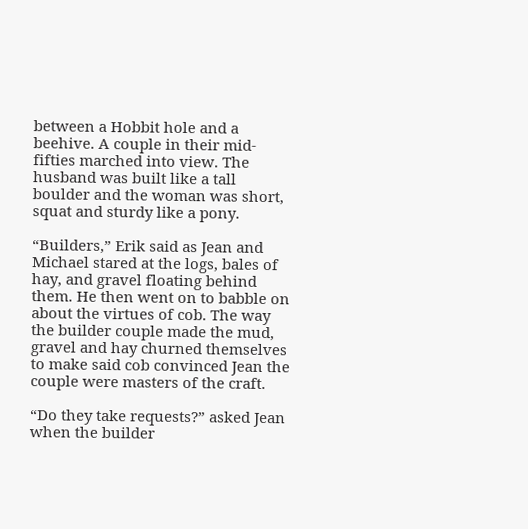between a Hobbit hole and a beehive. A couple in their mid-fifties marched into view. The husband was built like a tall boulder and the woman was short, squat and sturdy like a pony.

“Builders,” Erik said as Jean and Michael stared at the logs, bales of hay, and gravel floating behind them. He then went on to babble on about the virtues of cob. The way the builder couple made the mud, gravel and hay churned themselves to make said cob convinced Jean the couple were masters of the craft.

“Do they take requests?” asked Jean when the builder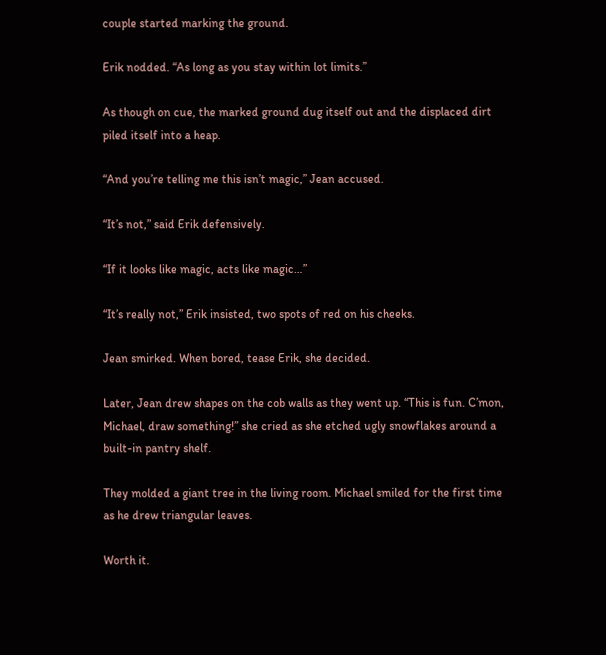couple started marking the ground.

Erik nodded. “As long as you stay within lot limits.”

As though on cue, the marked ground dug itself out and the displaced dirt piled itself into a heap.

“And you’re telling me this isn’t magic,” Jean accused.

“It’s not,” said Erik defensively.

“If it looks like magic, acts like magic…”

“It’s really not,” Erik insisted, two spots of red on his cheeks.

Jean smirked. When bored, tease Erik, she decided.

Later, Jean drew shapes on the cob walls as they went up. “This is fun. C’mon, Michael, draw something!” she cried as she etched ugly snowflakes around a built-in pantry shelf.

They molded a giant tree in the living room. Michael smiled for the first time as he drew triangular leaves.

Worth it.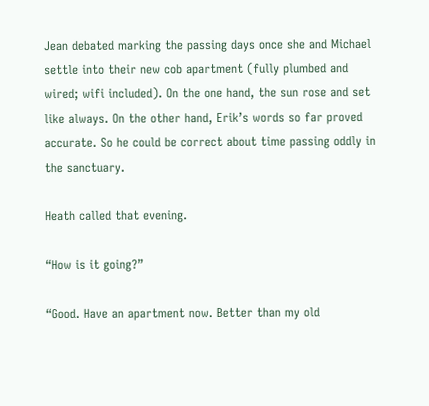Jean debated marking the passing days once she and Michael settle into their new cob apartment (fully plumbed and wired; wifi included). On the one hand, the sun rose and set like always. On the other hand, Erik’s words so far proved accurate. So he could be correct about time passing oddly in the sanctuary.

Heath called that evening.

“How is it going?”

“Good. Have an apartment now. Better than my old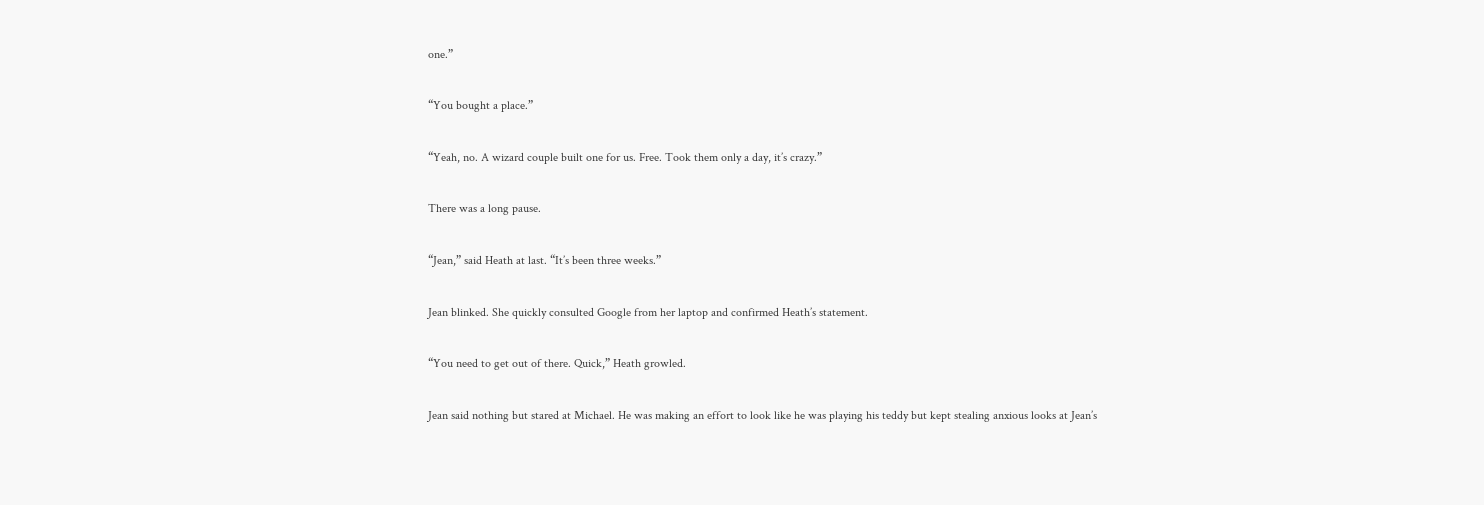one.”

“You bought a place.”

“Yeah, no. A wizard couple built one for us. Free. Took them only a day, it’s crazy.”

There was a long pause.

“Jean,” said Heath at last. “It’s been three weeks.”

Jean blinked. She quickly consulted Google from her laptop and confirmed Heath’s statement.

“You need to get out of there. Quick,” Heath growled.

Jean said nothing but stared at Michael. He was making an effort to look like he was playing his teddy but kept stealing anxious looks at Jean’s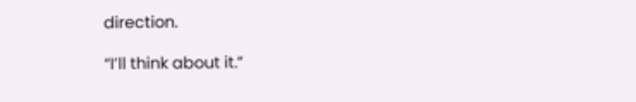direction.

“I’ll think about it.”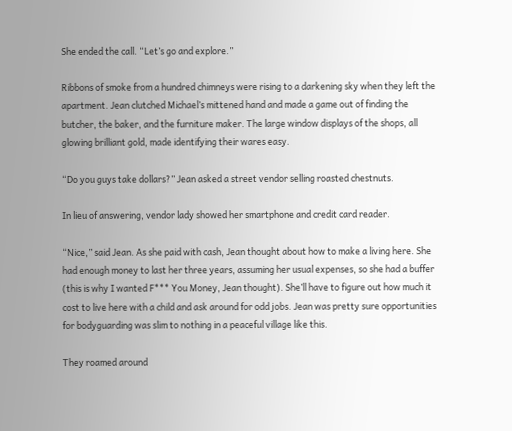She ended the call. “Let’s go and explore.”

Ribbons of smoke from a hundred chimneys were rising to a darkening sky when they left the apartment. Jean clutched Michael’s mittened hand and made a game out of finding the butcher, the baker, and the furniture maker. The large window displays of the shops, all glowing brilliant gold, made identifying their wares easy.

“Do you guys take dollars?” Jean asked a street vendor selling roasted chestnuts.

In lieu of answering, vendor lady showed her smartphone and credit card reader.

“Nice,” said Jean. As she paid with cash, Jean thought about how to make a living here. She had enough money to last her three years, assuming her usual expenses, so she had a buffer (this is why I wanted F*** You Money, Jean thought). She’ll have to figure out how much it cost to live here with a child and ask around for odd jobs. Jean was pretty sure opportunities for bodyguarding was slim to nothing in a peaceful village like this.

They roamed around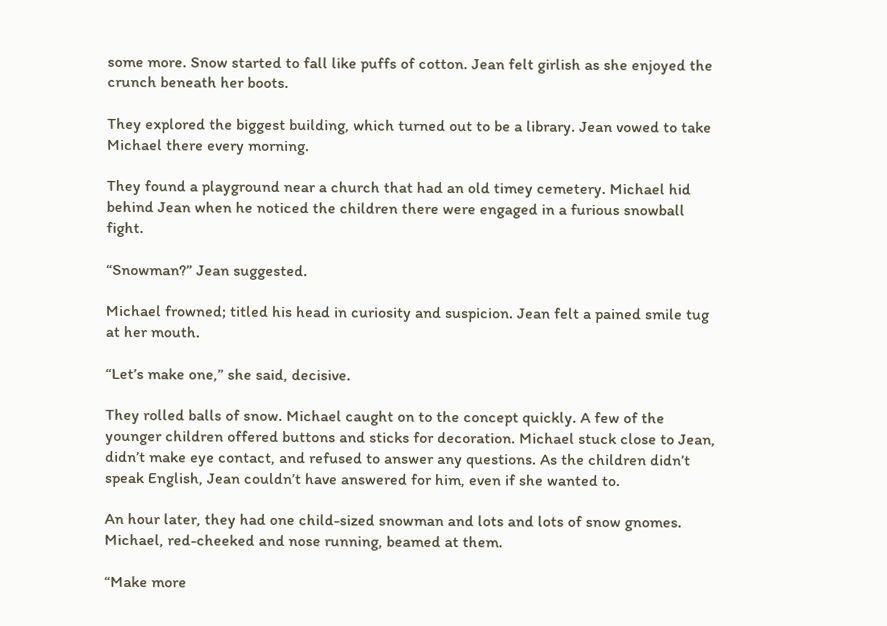some more. Snow started to fall like puffs of cotton. Jean felt girlish as she enjoyed the crunch beneath her boots.

They explored the biggest building, which turned out to be a library. Jean vowed to take Michael there every morning.

They found a playground near a church that had an old timey cemetery. Michael hid behind Jean when he noticed the children there were engaged in a furious snowball fight.

“Snowman?” Jean suggested.

Michael frowned; titled his head in curiosity and suspicion. Jean felt a pained smile tug at her mouth.

“Let’s make one,” she said, decisive.

They rolled balls of snow. Michael caught on to the concept quickly. A few of the younger children offered buttons and sticks for decoration. Michael stuck close to Jean, didn’t make eye contact, and refused to answer any questions. As the children didn’t speak English, Jean couldn’t have answered for him, even if she wanted to.

An hour later, they had one child-sized snowman and lots and lots of snow gnomes. Michael, red-cheeked and nose running, beamed at them.

“Make more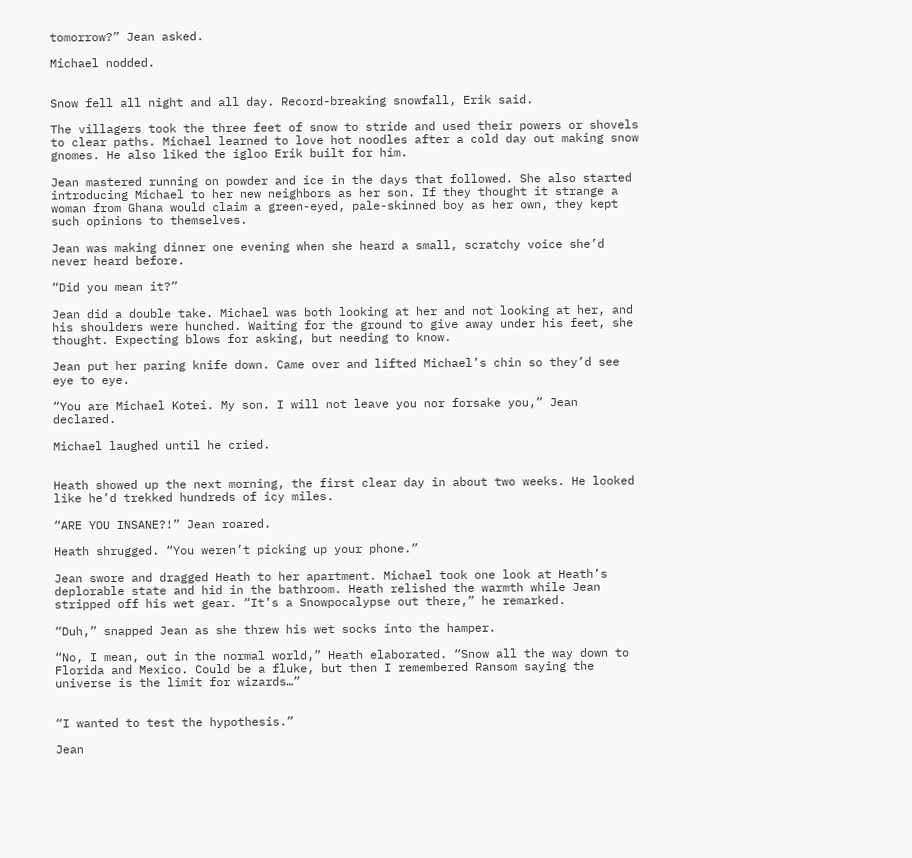tomorrow?” Jean asked.

Michael nodded.


Snow fell all night and all day. Record-breaking snowfall, Erik said.

The villagers took the three feet of snow to stride and used their powers or shovels to clear paths. Michael learned to love hot noodles after a cold day out making snow gnomes. He also liked the igloo Erik built for him.

Jean mastered running on powder and ice in the days that followed. She also started introducing Michael to her new neighbors as her son. If they thought it strange a woman from Ghana would claim a green-eyed, pale-skinned boy as her own, they kept such opinions to themselves.

Jean was making dinner one evening when she heard a small, scratchy voice she’d never heard before.

“Did you mean it?”

Jean did a double take. Michael was both looking at her and not looking at her, and his shoulders were hunched. Waiting for the ground to give away under his feet, she thought. Expecting blows for asking, but needing to know.

Jean put her paring knife down. Came over and lifted Michael’s chin so they’d see eye to eye.

“You are Michael Kotei. My son. I will not leave you nor forsake you,” Jean declared.

Michael laughed until he cried.


Heath showed up the next morning, the first clear day in about two weeks. He looked like he’d trekked hundreds of icy miles.

“ARE YOU INSANE?!” Jean roared.

Heath shrugged. “You weren’t picking up your phone.”

Jean swore and dragged Heath to her apartment. Michael took one look at Heath’s deplorable state and hid in the bathroom. Heath relished the warmth while Jean stripped off his wet gear. “It’s a Snowpocalypse out there,” he remarked.

“Duh,” snapped Jean as she threw his wet socks into the hamper.

“No, I mean, out in the normal world,” Heath elaborated. “Snow all the way down to Florida and Mexico. Could be a fluke, but then I remembered Ransom saying the universe is the limit for wizards…”


“I wanted to test the hypothesis.”

Jean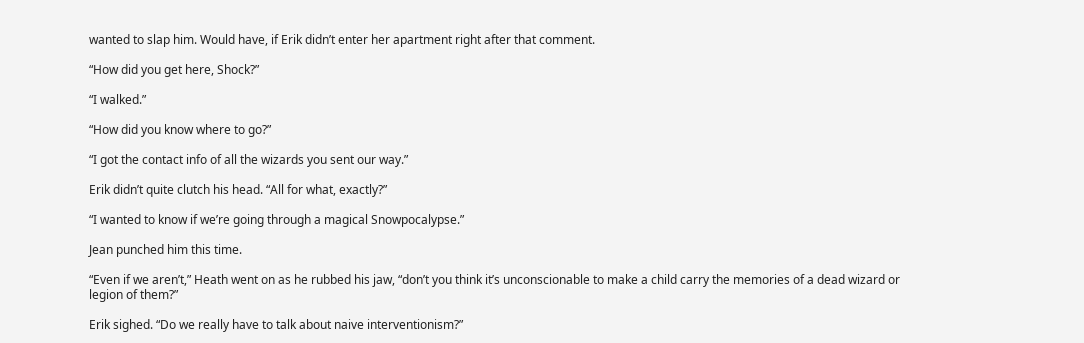wanted to slap him. Would have, if Erik didn’t enter her apartment right after that comment.

“How did you get here, Shock?”

“I walked.”

“How did you know where to go?”

“I got the contact info of all the wizards you sent our way.”

Erik didn’t quite clutch his head. “All for what, exactly?”

“I wanted to know if we’re going through a magical Snowpocalypse.”

Jean punched him this time.

“Even if we aren’t,” Heath went on as he rubbed his jaw, “don’t you think it’s unconscionable to make a child carry the memories of a dead wizard or legion of them?”

Erik sighed. “Do we really have to talk about naive interventionism?”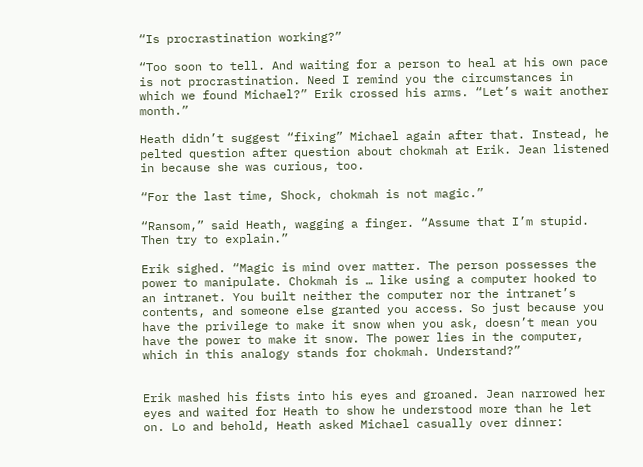“Is procrastination working?”

“Too soon to tell. And waiting for a person to heal at his own pace is not procrastination. Need I remind you the circumstances in which we found Michael?” Erik crossed his arms. “Let’s wait another month.”

Heath didn’t suggest “fixing” Michael again after that. Instead, he pelted question after question about chokmah at Erik. Jean listened in because she was curious, too.

“For the last time, Shock, chokmah is not magic.”

“Ransom,” said Heath, wagging a finger. “Assume that I’m stupid. Then try to explain.”

Erik sighed. “Magic is mind over matter. The person possesses the power to manipulate. Chokmah is … like using a computer hooked to an intranet. You built neither the computer nor the intranet’s contents, and someone else granted you access. So just because you have the privilege to make it snow when you ask, doesn’t mean you have the power to make it snow. The power lies in the computer, which in this analogy stands for chokmah. Understand?”


Erik mashed his fists into his eyes and groaned. Jean narrowed her eyes and waited for Heath to show he understood more than he let on. Lo and behold, Heath asked Michael casually over dinner: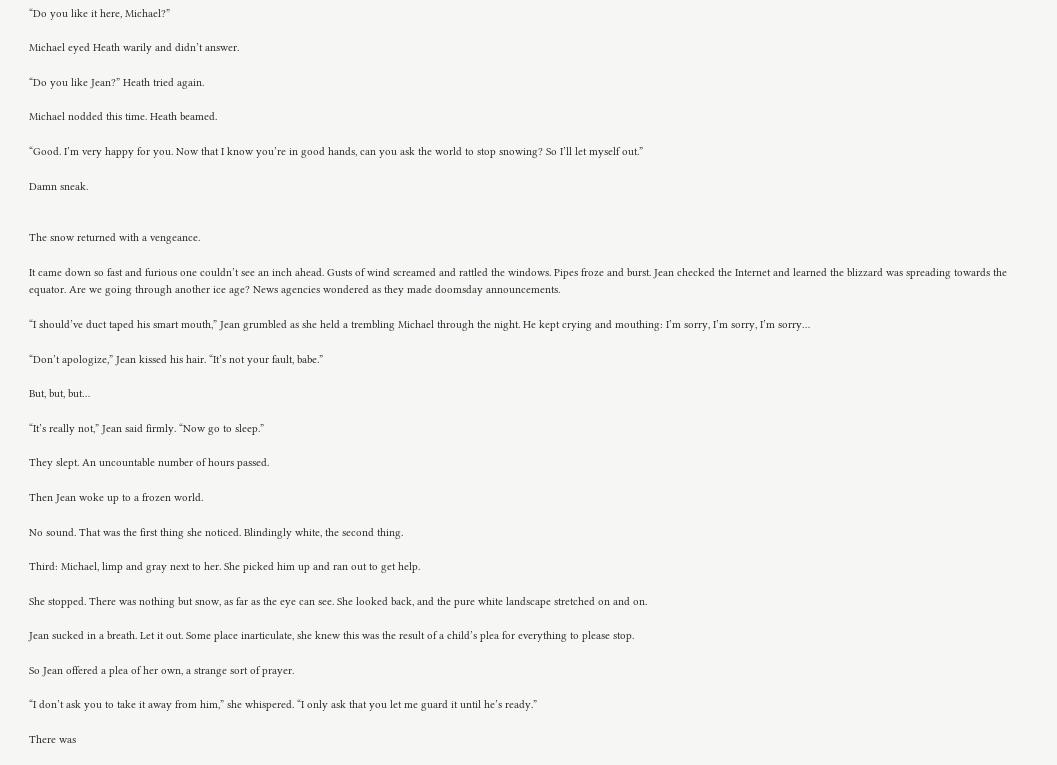“Do you like it here, Michael?”

Michael eyed Heath warily and didn’t answer.

“Do you like Jean?” Heath tried again.

Michael nodded this time. Heath beamed.

“Good. I’m very happy for you. Now that I know you’re in good hands, can you ask the world to stop snowing? So I’ll let myself out.”

Damn sneak.


The snow returned with a vengeance.

It came down so fast and furious one couldn’t see an inch ahead. Gusts of wind screamed and rattled the windows. Pipes froze and burst. Jean checked the Internet and learned the blizzard was spreading towards the equator. Are we going through another ice age? News agencies wondered as they made doomsday announcements.

“I should’ve duct taped his smart mouth,” Jean grumbled as she held a trembling Michael through the night. He kept crying and mouthing: I’m sorry, I’m sorry, I’m sorry…

“Don’t apologize,” Jean kissed his hair. “It’s not your fault, babe.”

But, but, but…

“It’s really not,” Jean said firmly. “Now go to sleep.”

They slept. An uncountable number of hours passed.

Then Jean woke up to a frozen world.

No sound. That was the first thing she noticed. Blindingly white, the second thing.

Third: Michael, limp and gray next to her. She picked him up and ran out to get help.

She stopped. There was nothing but snow, as far as the eye can see. She looked back, and the pure white landscape stretched on and on.

Jean sucked in a breath. Let it out. Some place inarticulate, she knew this was the result of a child’s plea for everything to please stop.

So Jean offered a plea of her own, a strange sort of prayer.

“I don’t ask you to take it away from him,” she whispered. “I only ask that you let me guard it until he’s ready.”

There was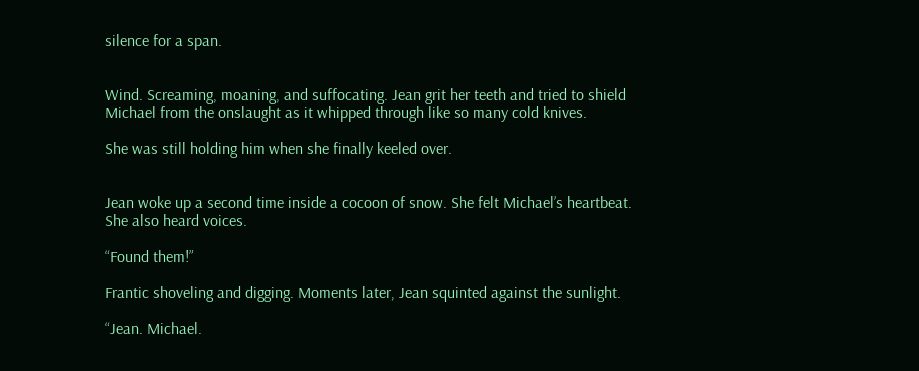silence for a span.


Wind. Screaming, moaning, and suffocating. Jean grit her teeth and tried to shield Michael from the onslaught as it whipped through like so many cold knives.

She was still holding him when she finally keeled over.


Jean woke up a second time inside a cocoon of snow. She felt Michael’s heartbeat. She also heard voices.

“Found them!”

Frantic shoveling and digging. Moments later, Jean squinted against the sunlight.

“Jean. Michael.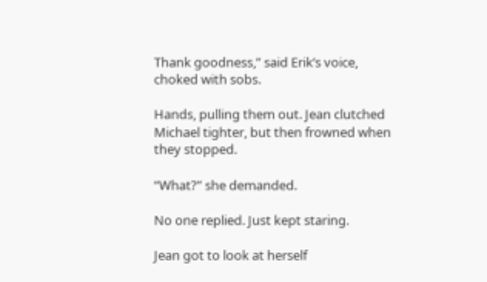Thank goodness,” said Erik’s voice, choked with sobs.

Hands, pulling them out. Jean clutched Michael tighter, but then frowned when they stopped.

“What?” she demanded.

No one replied. Just kept staring.

Jean got to look at herself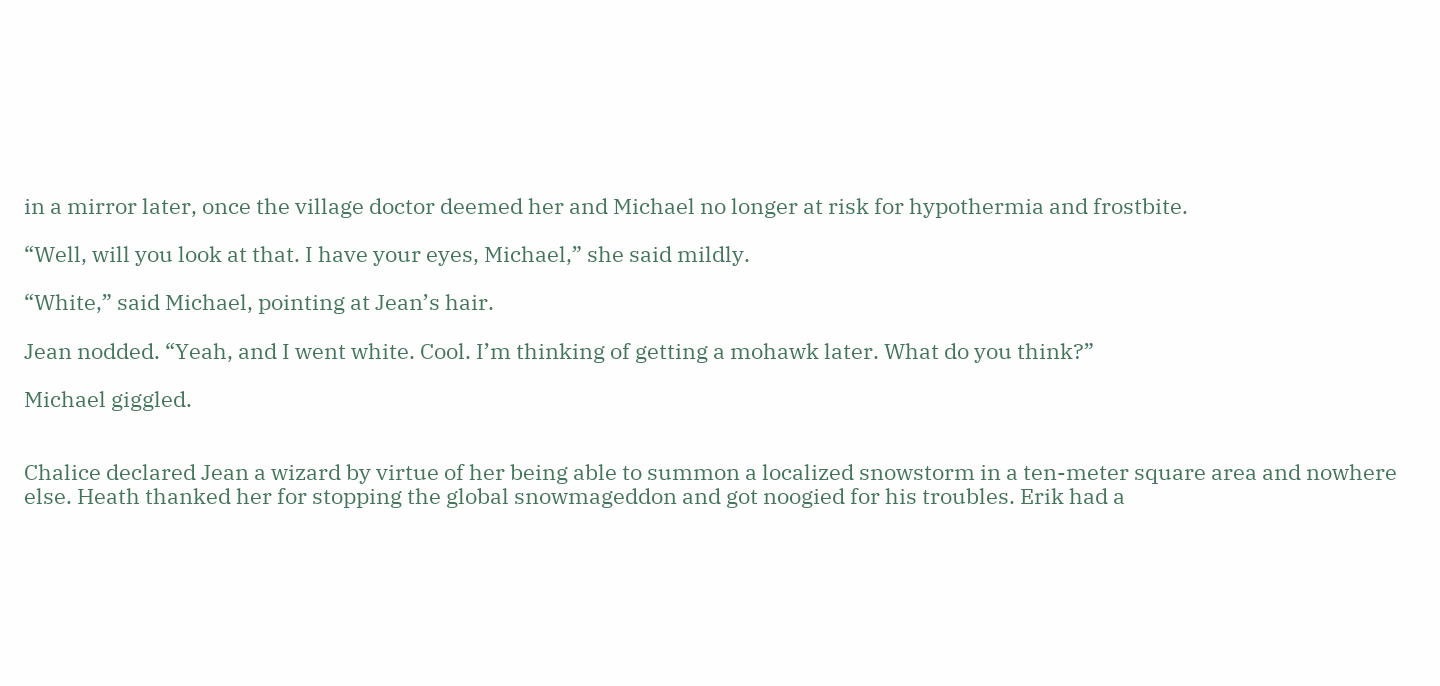in a mirror later, once the village doctor deemed her and Michael no longer at risk for hypothermia and frostbite.

“Well, will you look at that. I have your eyes, Michael,” she said mildly.

“White,” said Michael, pointing at Jean’s hair.

Jean nodded. “Yeah, and I went white. Cool. I’m thinking of getting a mohawk later. What do you think?”

Michael giggled.


Chalice declared Jean a wizard by virtue of her being able to summon a localized snowstorm in a ten-meter square area and nowhere else. Heath thanked her for stopping the global snowmageddon and got noogied for his troubles. Erik had a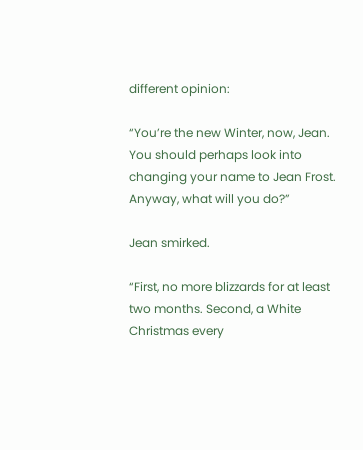different opinion:

“You’re the new Winter, now, Jean. You should perhaps look into changing your name to Jean Frost. Anyway, what will you do?”

Jean smirked.

“First, no more blizzards for at least two months. Second, a White Christmas every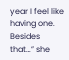year I feel like having one. Besides that…” she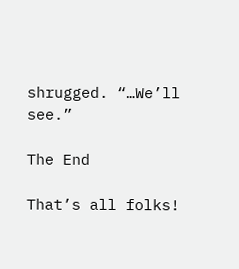shrugged. “…We’ll see.”

The End

That’s all folks!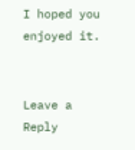I hoped you enjoyed it.


Leave a Reply